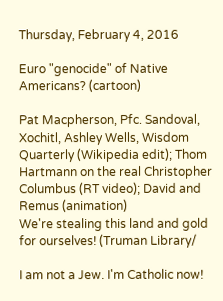Thursday, February 4, 2016

Euro "genocide" of Native Americans? (cartoon)

Pat Macpherson, Pfc. Sandoval, Xochitl, Ashley Wells, Wisdom Quarterly (Wikipedia edit); Thom Hartmann on the real Christopher Columbus (RT video); David and Remus (animation)
We're stealing this land and gold for ourselves! (Truman Library/

I am not a Jew. I'm Catholic now!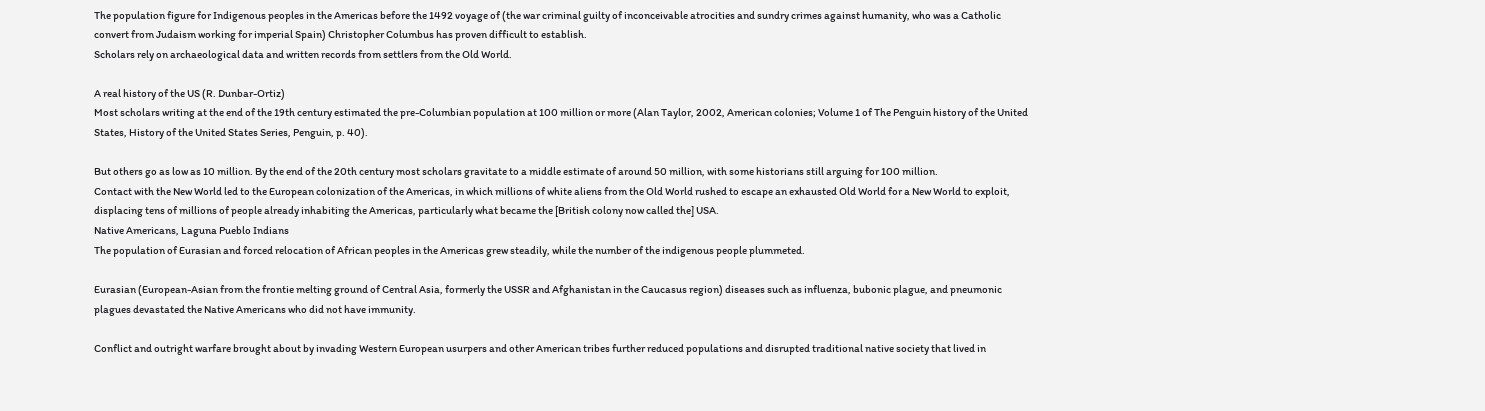The population figure for Indigenous peoples in the Americas before the 1492 voyage of (the war criminal guilty of inconceivable atrocities and sundry crimes against humanity, who was a Catholic convert from Judaism working for imperial Spain) Christopher Columbus has proven difficult to establish.
Scholars rely on archaeological data and written records from settlers from the Old World.

A real history of the US (R. Dunbar-Ortiz)
Most scholars writing at the end of the 19th century estimated the pre-Columbian population at 100 million or more (Alan Taylor, 2002, American colonies; Volume 1 of The Penguin history of the United States, History of the United States Series, Penguin, p. 40).

But others go as low as 10 million. By the end of the 20th century most scholars gravitate to a middle estimate of around 50 million, with some historians still arguing for 100 million.
Contact with the New World led to the European colonization of the Americas, in which millions of white aliens from the Old World rushed to escape an exhausted Old World for a New World to exploit, displacing tens of millions of people already inhabiting the Americas, particularly what became the [British colony now called the] USA.
Native Americans, Laguna Pueblo Indians
The population of Eurasian and forced relocation of African peoples in the Americas grew steadily, while the number of the indigenous people plummeted.

Eurasian (European-Asian from the frontie melting ground of Central Asia, formerly the USSR and Afghanistan in the Caucasus region) diseases such as influenza, bubonic plague, and pneumonic plagues devastated the Native Americans who did not have immunity.

Conflict and outright warfare brought about by invading Western European usurpers and other American tribes further reduced populations and disrupted traditional native society that lived in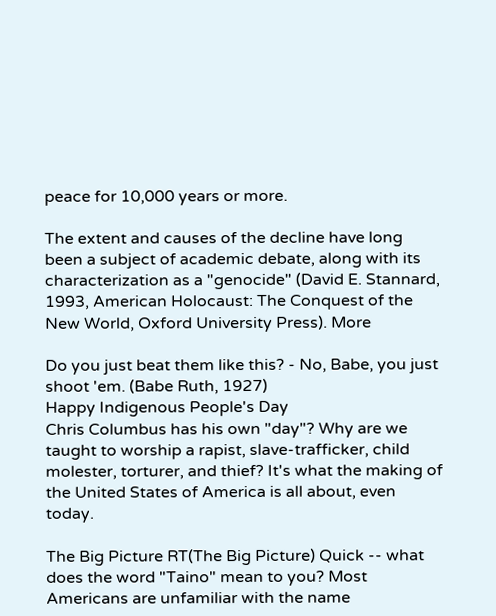peace for 10,000 years or more.

The extent and causes of the decline have long been a subject of academic debate, along with its characterization as a "genocide" (David E. Stannard, 1993, American Holocaust: The Conquest of the New World, Oxford University Press). More

Do you just beat them like this? - No, Babe, you just shoot 'em. (Babe Ruth, 1927)
Happy Indigenous People's Day
Chris Columbus has his own "day"? Why are we taught to worship a rapist, slave-trafficker, child molester, torturer, and thief? It's what the making of the United States of America is all about, even today.

The Big Picture RT(The Big Picture) Quick -- what does the word "Taino" mean to you? Most Americans are unfamiliar with the name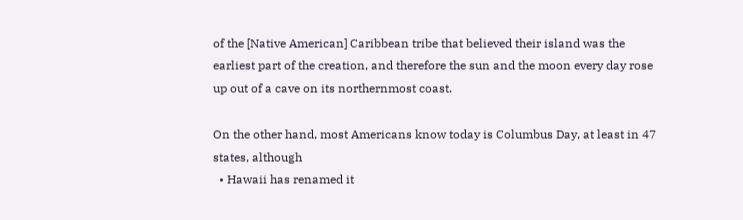of the [Native American] Caribbean tribe that believed their island was the earliest part of the creation, and therefore the sun and the moon every day rose up out of a cave on its northernmost coast.

On the other hand, most Americans know today is Columbus Day, at least in 47 states, although
  • Hawaii has renamed it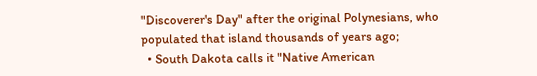"Discoverer's Day" after the original Polynesians, who populated that island thousands of years ago;
  • South Dakota calls it "Native American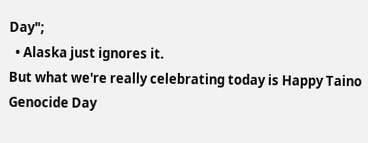Day";
  • Alaska just ignores it.
But what we're really celebrating today is Happy Taino Genocide Day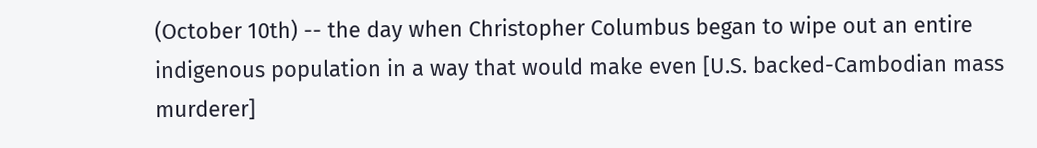(October 10th) -- the day when Christopher Columbus began to wipe out an entire indigenous population in a way that would make even [U.S. backed-Cambodian mass murderer]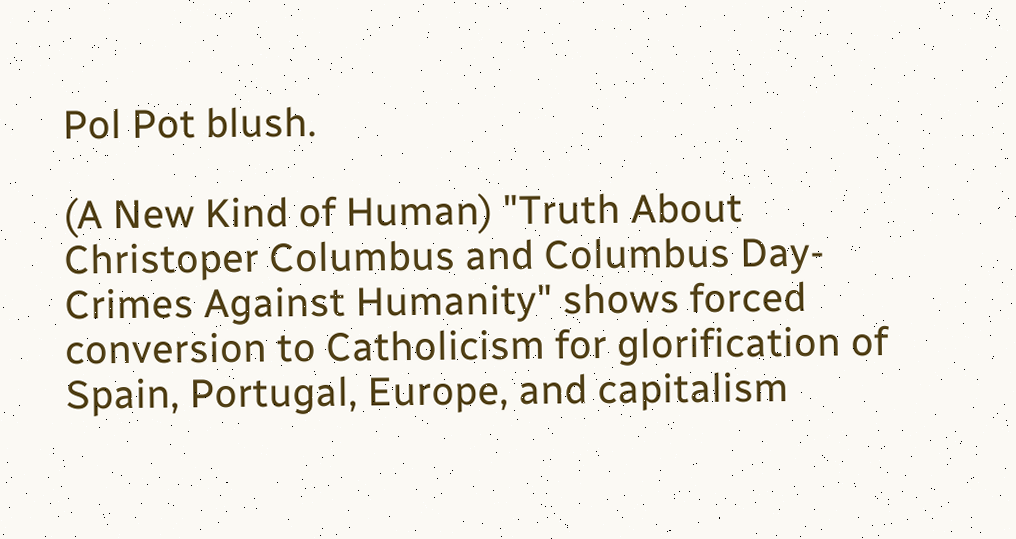Pol Pot blush.

(A New Kind of Human) "Truth About Christoper Columbus and Columbus Day- Crimes Against Humanity" shows forced conversion to Catholicism for glorification of Spain, Portugal, Europe, and capitalism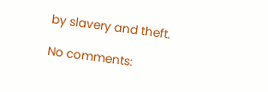by slavery and theft.

No comments: